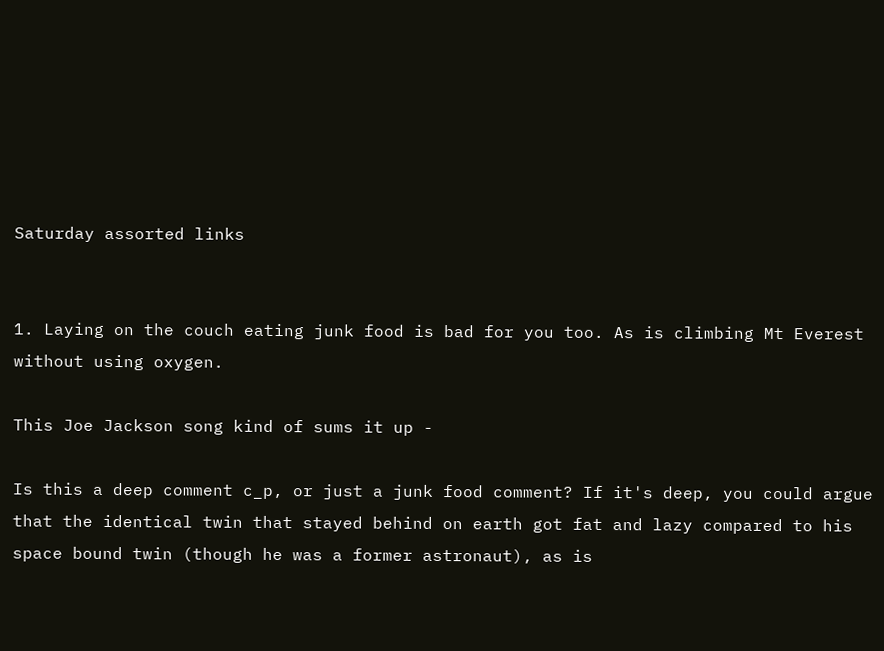Saturday assorted links


1. Laying on the couch eating junk food is bad for you too. As is climbing Mt Everest without using oxygen.

This Joe Jackson song kind of sums it up -

Is this a deep comment c_p, or just a junk food comment? If it's deep, you could argue that the identical twin that stayed behind on earth got fat and lazy compared to his space bound twin (though he was a former astronaut), as is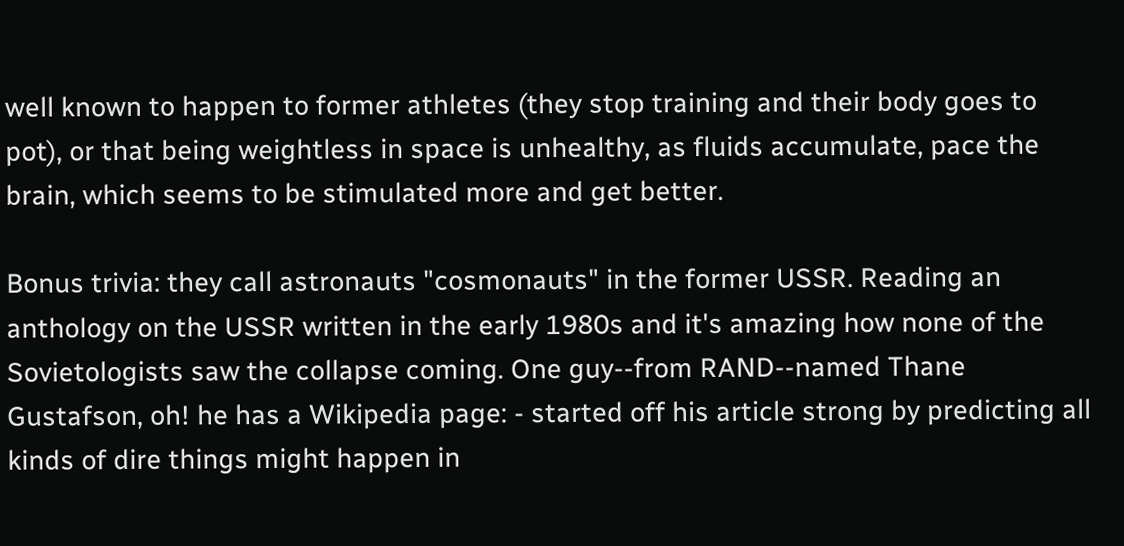well known to happen to former athletes (they stop training and their body goes to pot), or that being weightless in space is unhealthy, as fluids accumulate, pace the brain, which seems to be stimulated more and get better.

Bonus trivia: they call astronauts "cosmonauts" in the former USSR. Reading an anthology on the USSR written in the early 1980s and it's amazing how none of the Sovietologists saw the collapse coming. One guy--from RAND--named Thane Gustafson, oh! he has a Wikipedia page: - started off his article strong by predicting all kinds of dire things might happen in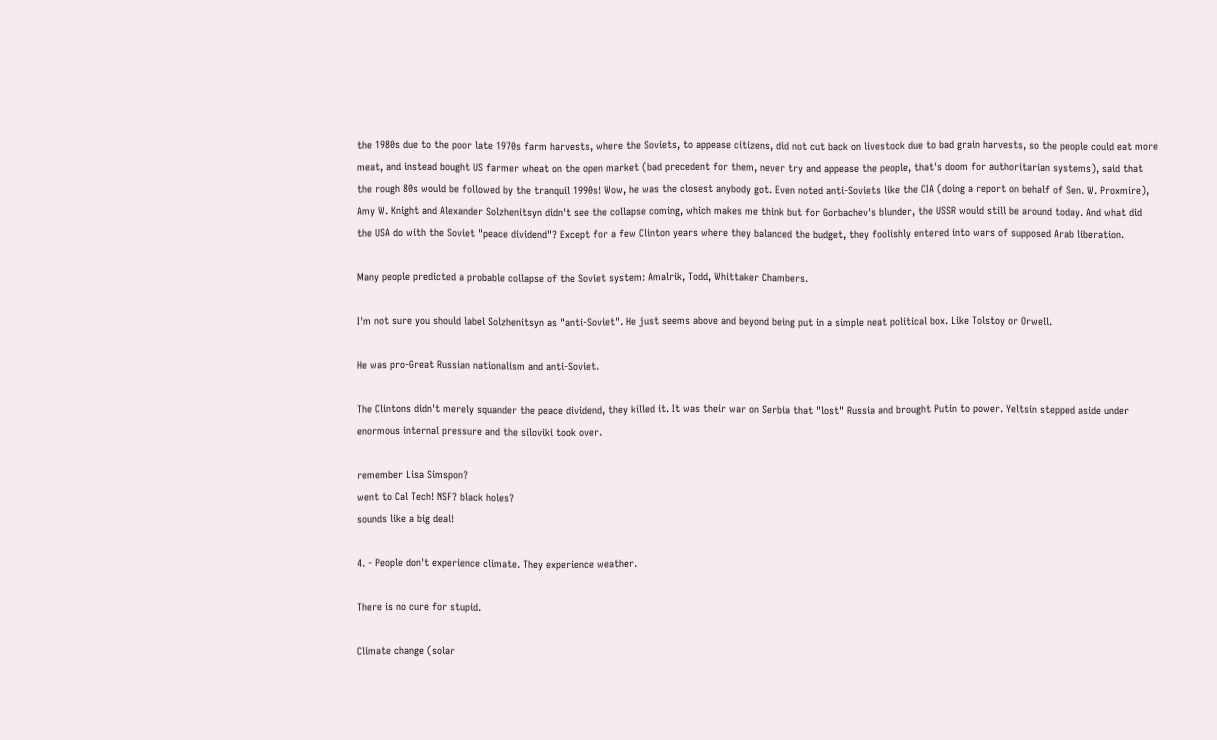the 1980s due to the poor late 1970s farm harvests, where the Soviets, to appease citizens, did not cut back on livestock due to bad grain harvests, so the people could eat more meat, and instead bought US farmer wheat on the open market (bad precedent for them, never try and appease the people, that's doom for authoritarian systems), said that the rough 80s would be followed by the tranquil 1990s! Wow, he was the closest anybody got. Even noted anti-Soviets like the CIA (doing a report on behalf of Sen. W. Proxmire), Amy W. Knight and Alexander Solzhenitsyn didn't see the collapse coming, which makes me think but for Gorbachev's blunder, the USSR would still be around today. And what did the USA do with the Soviet "peace dividend"? Except for a few Clinton years where they balanced the budget, they foolishly entered into wars of supposed Arab liberation.

Many people predicted a probable collapse of the Soviet system: Amalrik, Todd, Whittaker Chambers.

I'm not sure you should label Solzhenitsyn as "anti-Soviet". He just seems above and beyond being put in a simple neat political box. Like Tolstoy or Orwell.

He was pro-Great Russian nationalism and anti-Soviet.

The Clintons didn't merely squander the peace dividend, they killed it. It was their war on Serbia that "lost" Russia and brought Putin to power. Yeltsin stepped aside under enormous internal pressure and the siloviki took over.

remember Lisa Simspon?
went to Cal Tech! NSF? black holes?
sounds like a big deal!

4. - People don't experience climate. They experience weather.

There is no cure for stupid.

Climate change (solar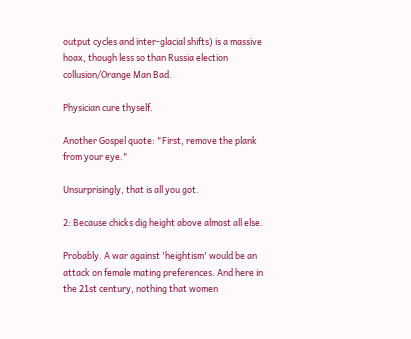output cycles and inter-glacial shifts) is a massive hoax, though less so than Russia election collusion/Orange Man Bad.

Physician cure thyself.

Another Gospel quote: "First, remove the plank from your eye."

Unsurprisingly, that is all you got.

2: Because chicks dig height above almost all else.

Probably. A war against 'heightism' would be an attack on female mating preferences. And here in the 21st century, nothing that women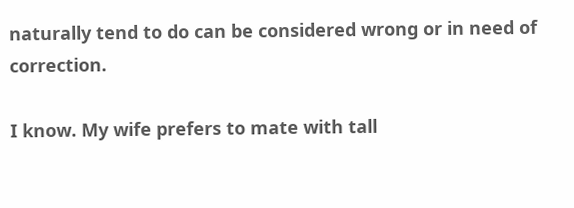naturally tend to do can be considered wrong or in need of correction.

I know. My wife prefers to mate with tall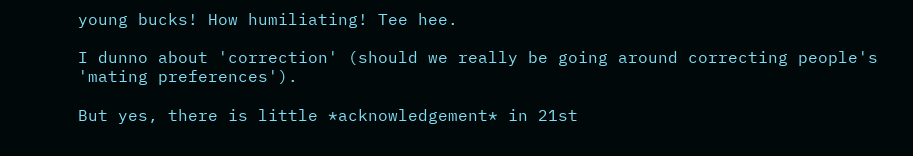young bucks! How humiliating! Tee hee.

I dunno about 'correction' (should we really be going around correcting people's 'mating preferences').

But yes, there is little *acknowledgement* in 21st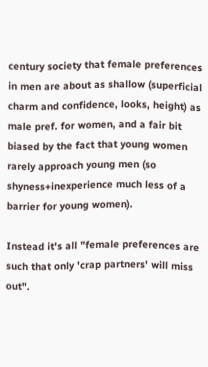century society that female preferences in men are about as shallow (superficial charm and confidence, looks, height) as male pref. for women, and a fair bit biased by the fact that young women rarely approach young men (so shyness+inexperience much less of a barrier for young women).

Instead it's all "female preferences are such that only 'crap partners' will miss out".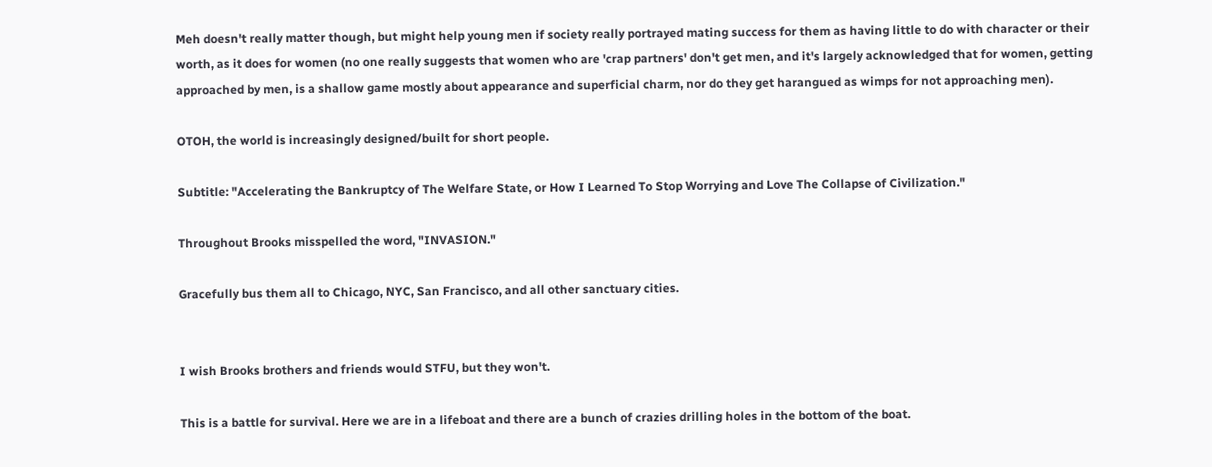Meh doesn't really matter though, but might help young men if society really portrayed mating success for them as having little to do with character or their worth, as it does for women (no one really suggests that women who are 'crap partners' don't get men, and it's largely acknowledged that for women, getting approached by men, is a shallow game mostly about appearance and superficial charm, nor do they get harangued as wimps for not approaching men).

OTOH, the world is increasingly designed/built for short people.

Subtitle: "Accelerating the Bankruptcy of The Welfare State, or How I Learned To Stop Worrying and Love The Collapse of Civilization."

Throughout Brooks misspelled the word, "INVASION."

Gracefully bus them all to Chicago, NYC, San Francisco, and all other sanctuary cities.


I wish Brooks brothers and friends would STFU, but they won't.

This is a battle for survival. Here we are in a lifeboat and there are a bunch of crazies drilling holes in the bottom of the boat.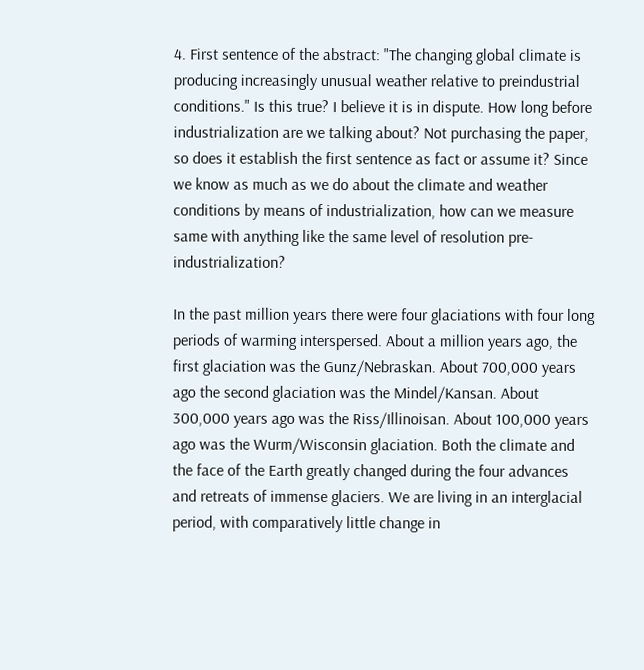4. First sentence of the abstract: "The changing global climate is producing increasingly unusual weather relative to preindustrial conditions." Is this true? I believe it is in dispute. How long before industrialization are we talking about? Not purchasing the paper, so does it establish the first sentence as fact or assume it? Since we know as much as we do about the climate and weather conditions by means of industrialization, how can we measure same with anything like the same level of resolution pre-industrialization?

In the past million years there were four glaciations with four long periods of warming interspersed. About a million years ago, the first glaciation was the Gunz/Nebraskan. About 700,000 years ago the second glaciation was the Mindel/Kansan. About 300,000 years ago was the Riss/Illinoisan. About 100,000 years ago was the Wurm/Wisconsin glaciation. Both the climate and the face of the Earth greatly changed during the four advances and retreats of immense glaciers. We are living in an interglacial period, with comparatively little change in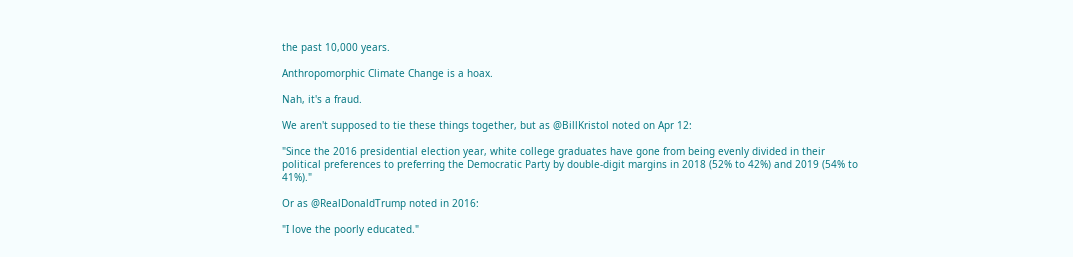the past 10,000 years.

Anthropomorphic Climate Change is a hoax.

Nah, it's a fraud.

We aren't supposed to tie these things together, but as @BillKristol noted on Apr 12:

"Since the 2016 presidential election year, white college graduates have gone from being evenly divided in their political preferences to preferring the Democratic Party by double-digit margins in 2018 (52% to 42%) and 2019 (54% to 41%)."

Or as @RealDonaldTrump noted in 2016:

"I love the poorly educated."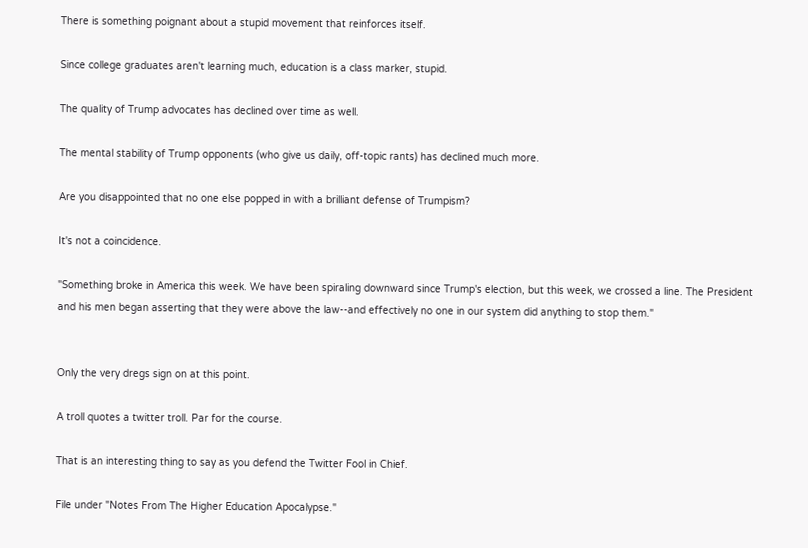There is something poignant about a stupid movement that reinforces itself.

Since college graduates aren't learning much, education is a class marker, stupid.

The quality of Trump advocates has declined over time as well.

The mental stability of Trump opponents (who give us daily, off-topic rants) has declined much more.

Are you disappointed that no one else popped in with a brilliant defense of Trumpism?

It's not a coincidence.

"Something broke in America this week. We have been spiraling downward since Trump's election, but this week, we crossed a line. The President and his men began asserting that they were above the law--and effectively no one in our system did anything to stop them."


Only the very dregs sign on at this point.

A troll quotes a twitter troll. Par for the course.

That is an interesting thing to say as you defend the Twitter Fool in Chief.

File under "Notes From The Higher Education Apocalypse."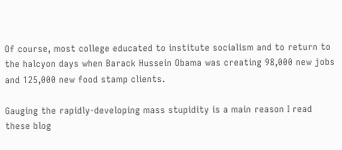Of course, most college educated to institute socialism and to return to the halcyon days when Barack Hussein Obama was creating 98,000 new jobs and 125,000 new food stamp clients.

Gauging the rapidly-developing mass stupidity is a main reason I read these blog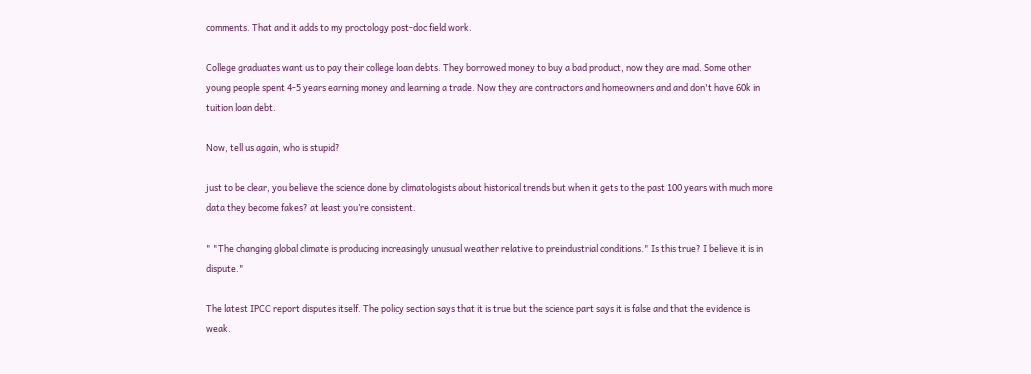comments. That and it adds to my proctology post-doc field work.

College graduates want us to pay their college loan debts. They borrowed money to buy a bad product, now they are mad. Some other young people spent 4-5 years earning money and learning a trade. Now they are contractors and homeowners and and don't have 60k in tuition loan debt.

Now, tell us again, who is stupid?

just to be clear, you believe the science done by climatologists about historical trends but when it gets to the past 100 years with much more data they become fakes? at least you’re consistent.

" "The changing global climate is producing increasingly unusual weather relative to preindustrial conditions." Is this true? I believe it is in dispute."

The latest IPCC report disputes itself. The policy section says that it is true but the science part says it is false and that the evidence is weak.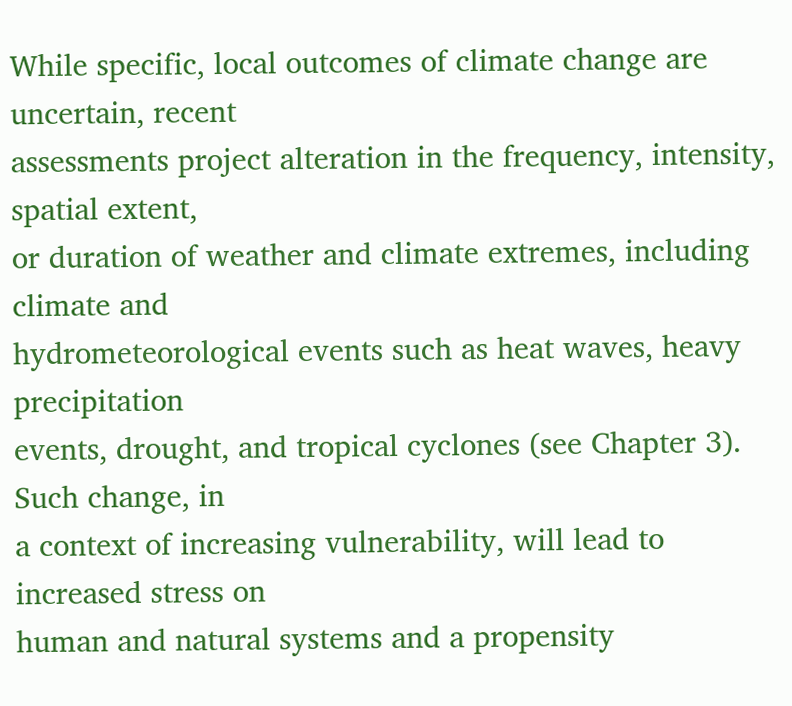While specific, local outcomes of climate change are uncertain, recent
assessments project alteration in the frequency, intensity, spatial extent,
or duration of weather and climate extremes, including climate and
hydrometeorological events such as heat waves, heavy precipitation
events, drought, and tropical cyclones (see Chapter 3). Such change, in
a context of increasing vulnerability, will lead to increased stress on
human and natural systems and a propensity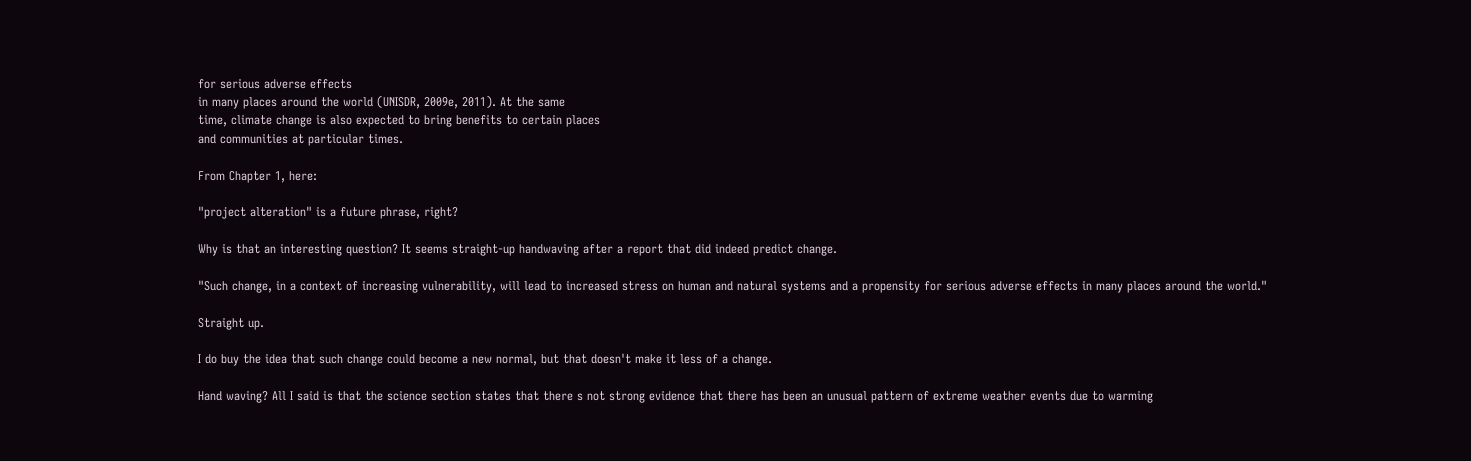for serious adverse effects
in many places around the world (UNISDR, 2009e, 2011). At the same
time, climate change is also expected to bring benefits to certain places
and communities at particular times.

From Chapter 1, here:

"project alteration" is a future phrase, right?

Why is that an interesting question? It seems straight-up handwaving after a report that did indeed predict change.

"Such change, in a context of increasing vulnerability, will lead to increased stress on human and natural systems and a propensity for serious adverse effects in many places around the world."

Straight up.

I do buy the idea that such change could become a new normal, but that doesn't make it less of a change.

Hand waving? All I said is that the science section states that there s not strong evidence that there has been an unusual pattern of extreme weather events due to warming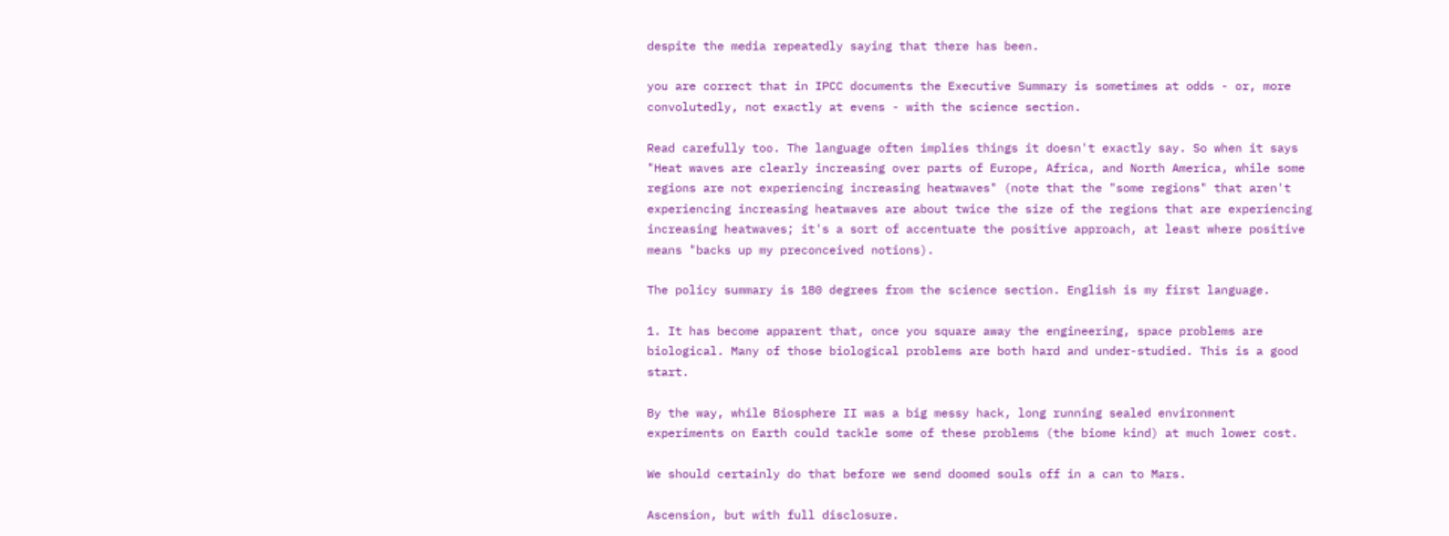despite the media repeatedly saying that there has been.

you are correct that in IPCC documents the Executive Summary is sometimes at odds - or, more convolutedly, not exactly at evens - with the science section.

Read carefully too. The language often implies things it doesn't exactly say. So when it says "Heat waves are clearly increasing over parts of Europe, Africa, and North America, while some regions are not experiencing increasing heatwaves" (note that the "some regions" that aren't experiencing increasing heatwaves are about twice the size of the regions that are experiencing increasing heatwaves; it's a sort of accentuate the positive approach, at least where positive means "backs up my preconceived notions).

The policy summary is 180 degrees from the science section. English is my first language.

1. It has become apparent that, once you square away the engineering, space problems are biological. Many of those biological problems are both hard and under-studied. This is a good start.

By the way, while Biosphere II was a big messy hack, long running sealed environment experiments on Earth could tackle some of these problems (the biome kind) at much lower cost.

We should certainly do that before we send doomed souls off in a can to Mars.

Ascension, but with full disclosure.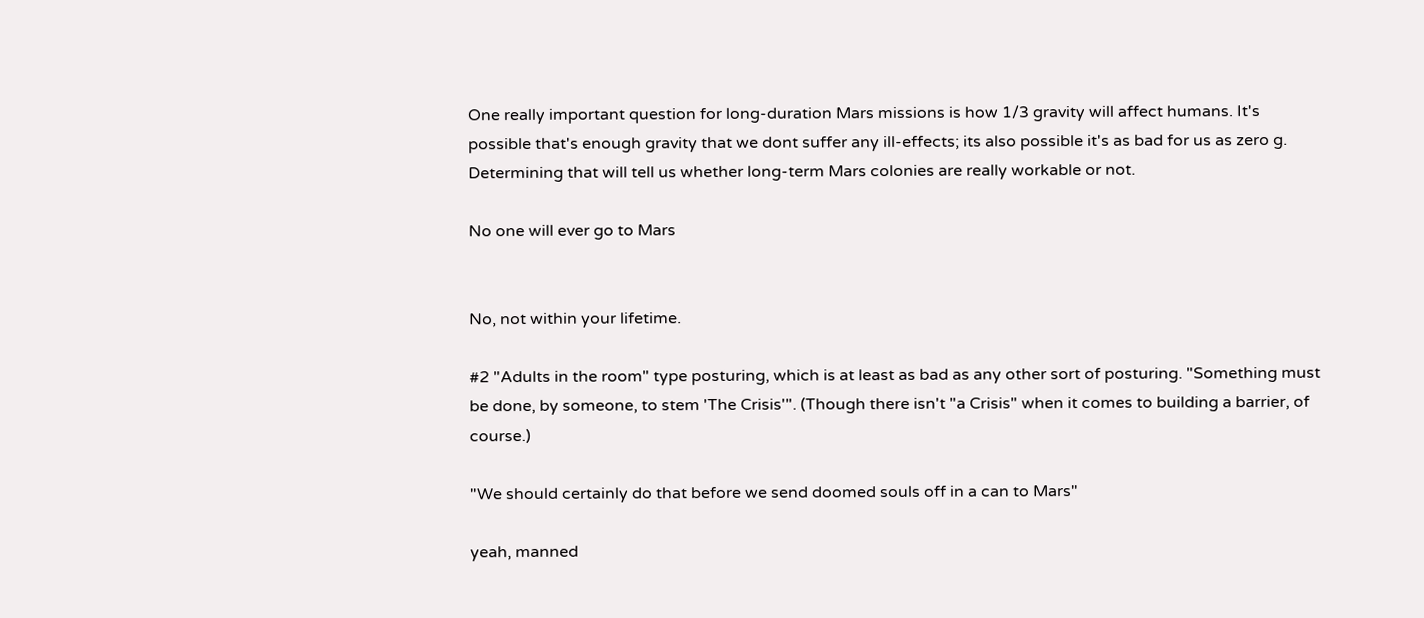One really important question for long-duration Mars missions is how 1/3 gravity will affect humans. It's possible that's enough gravity that we dont suffer any ill-effects; its also possible it's as bad for us as zero g. Determining that will tell us whether long-term Mars colonies are really workable or not.

No one will ever go to Mars


No, not within your lifetime.

#2 "Adults in the room" type posturing, which is at least as bad as any other sort of posturing. "Something must be done, by someone, to stem 'The Crisis'". (Though there isn't "a Crisis" when it comes to building a barrier, of course.)

"We should certainly do that before we send doomed souls off in a can to Mars"

yeah, manned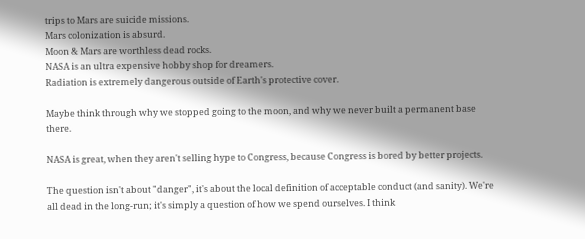trips to Mars are suicide missions.
Mars colonization is absurd.
Moon & Mars are worthless dead rocks.
NASA is an ultra expensive hobby shop for dreamers.
Radiation is extremely dangerous outside of Earth's protective cover.

Maybe think through why we stopped going to the moon, and why we never built a permanent base there.

NASA is great, when they aren't selling hype to Congress, because Congress is bored by better projects.

The question isn't about "danger", it's about the local definition of acceptable conduct (and sanity). We're all dead in the long-run; it's simply a question of how we spend ourselves. I think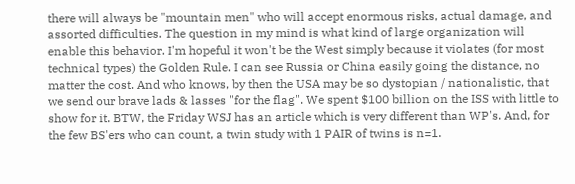there will always be "mountain men" who will accept enormous risks, actual damage, and assorted difficulties. The question in my mind is what kind of large organization will enable this behavior. I'm hopeful it won't be the West simply because it violates (for most technical types) the Golden Rule. I can see Russia or China easily going the distance, no matter the cost. And who knows, by then the USA may be so dystopian / nationalistic, that we send our brave lads & lasses "for the flag". We spent $100 billion on the ISS with little to show for it. BTW, the Friday WSJ has an article which is very different than WP's. And, for the few BS'ers who can count, a twin study with 1 PAIR of twins is n=1.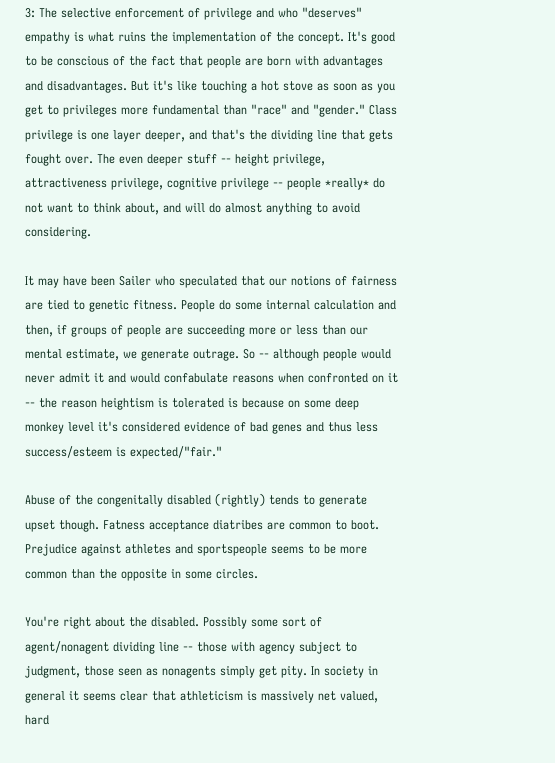3: The selective enforcement of privilege and who "deserves" empathy is what ruins the implementation of the concept. It's good to be conscious of the fact that people are born with advantages and disadvantages. But it's like touching a hot stove as soon as you get to privileges more fundamental than "race" and "gender." Class privilege is one layer deeper, and that's the dividing line that gets fought over. The even deeper stuff -- height privilege, attractiveness privilege, cognitive privilege -- people *really* do not want to think about, and will do almost anything to avoid considering.

It may have been Sailer who speculated that our notions of fairness are tied to genetic fitness. People do some internal calculation and then, if groups of people are succeeding more or less than our mental estimate, we generate outrage. So -- although people would never admit it and would confabulate reasons when confronted on it -- the reason heightism is tolerated is because on some deep monkey level it's considered evidence of bad genes and thus less success/esteem is expected/"fair."

Abuse of the congenitally disabled (rightly) tends to generate upset though. Fatness acceptance diatribes are common to boot. Prejudice against athletes and sportspeople seems to be more common than the opposite in some circles.

You're right about the disabled. Possibly some sort of agent/nonagent dividing line -- those with agency subject to judgment, those seen as nonagents simply get pity. In society in general it seems clear that athleticism is massively net valued, hard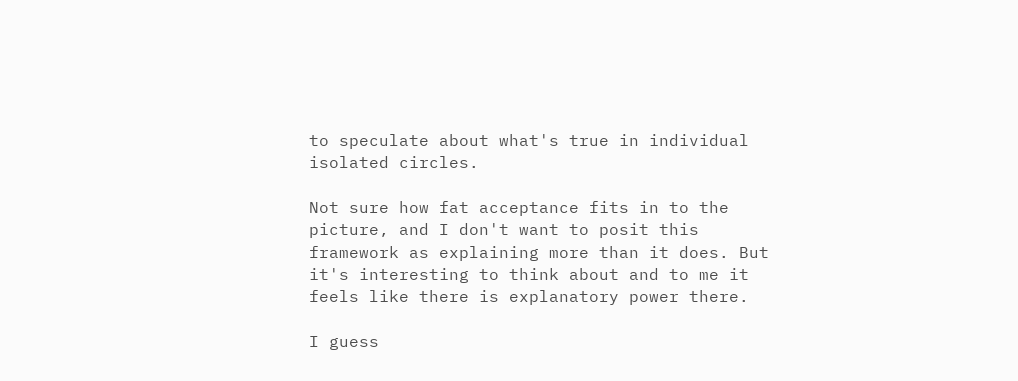to speculate about what's true in individual isolated circles.

Not sure how fat acceptance fits in to the picture, and I don't want to posit this framework as explaining more than it does. But it's interesting to think about and to me it feels like there is explanatory power there.

I guess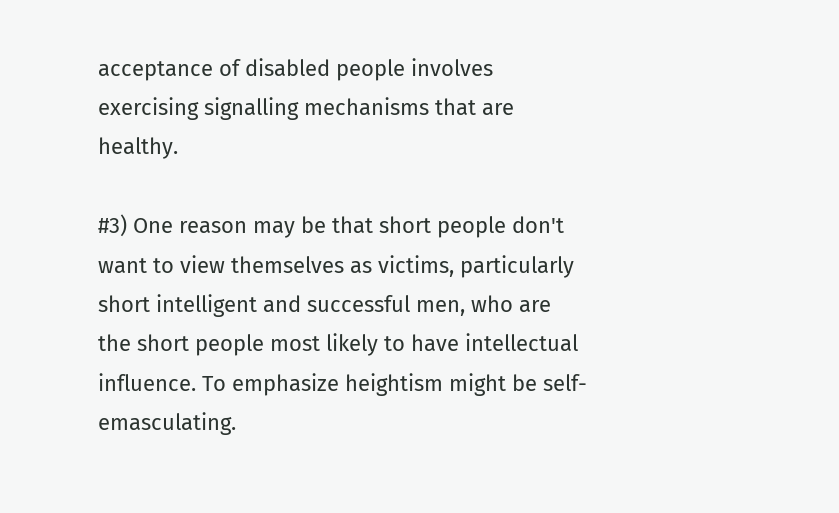acceptance of disabled people involves exercising signalling mechanisms that are healthy.

#3) One reason may be that short people don't want to view themselves as victims, particularly short intelligent and successful men, who are the short people most likely to have intellectual influence. To emphasize heightism might be self-emasculating.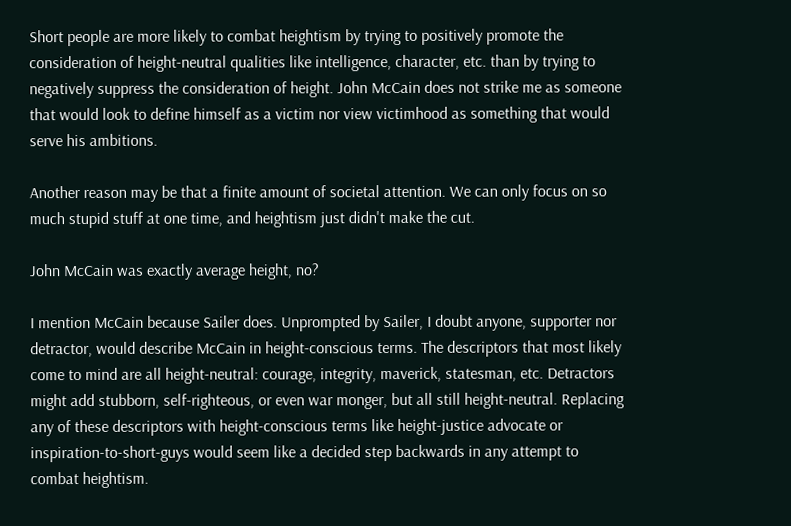Short people are more likely to combat heightism by trying to positively promote the consideration of height-neutral qualities like intelligence, character, etc. than by trying to negatively suppress the consideration of height. John McCain does not strike me as someone that would look to define himself as a victim nor view victimhood as something that would serve his ambitions.

Another reason may be that a finite amount of societal attention. We can only focus on so much stupid stuff at one time, and heightism just didn't make the cut.

John McCain was exactly average height, no?

I mention McCain because Sailer does. Unprompted by Sailer, I doubt anyone, supporter nor detractor, would describe McCain in height-conscious terms. The descriptors that most likely come to mind are all height-neutral: courage, integrity, maverick, statesman, etc. Detractors might add stubborn, self-righteous, or even war monger, but all still height-neutral. Replacing any of these descriptors with height-conscious terms like height-justice advocate or inspiration-to-short-guys would seem like a decided step backwards in any attempt to combat heightism.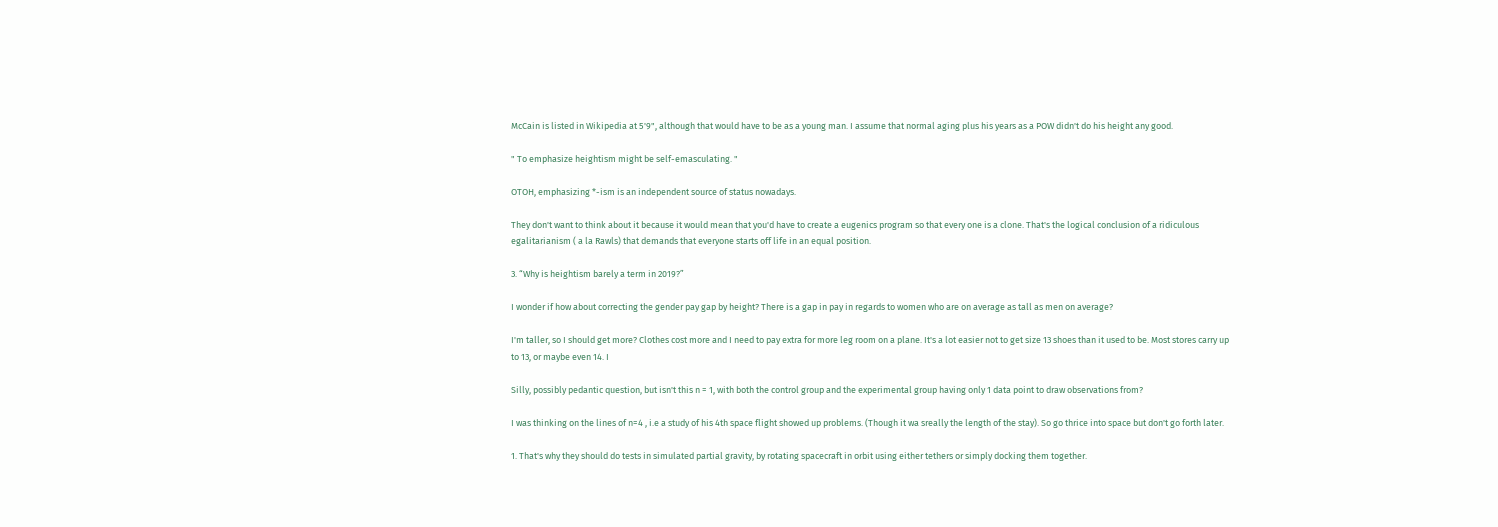McCain is listed in Wikipedia at 5'9", although that would have to be as a young man. I assume that normal aging plus his years as a POW didn't do his height any good.

" To emphasize heightism might be self-emasculating. "

OTOH, emphasizing *-ism is an independent source of status nowadays.

They don't want to think about it because it would mean that you'd have to create a eugenics program so that every one is a clone. That's the logical conclusion of a ridiculous egalitarianism ( a la Rawls) that demands that everyone starts off life in an equal position.

3. “Why is heightism barely a term in 2019?”

I wonder if how about correcting the gender pay gap by height? There is a gap in pay in regards to women who are on average as tall as men on average?

I'm taller, so I should get more? Clothes cost more and I need to pay extra for more leg room on a plane. It's a lot easier not to get size 13 shoes than it used to be. Most stores carry up to 13, or maybe even 14. I

Silly, possibly pedantic question, but isn't this n = 1, with both the control group and the experimental group having only 1 data point to draw observations from?

I was thinking on the lines of n=4 , i.e a study of his 4th space flight showed up problems. (Though it wa sreally the length of the stay). So go thrice into space but don't go forth later.

1. That's why they should do tests in simulated partial gravity, by rotating spacecraft in orbit using either tethers or simply docking them together.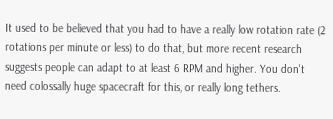It used to be believed that you had to have a really low rotation rate (2 rotations per minute or less) to do that, but more recent research suggests people can adapt to at least 6 RPM and higher. You don't need colossally huge spacecraft for this, or really long tethers.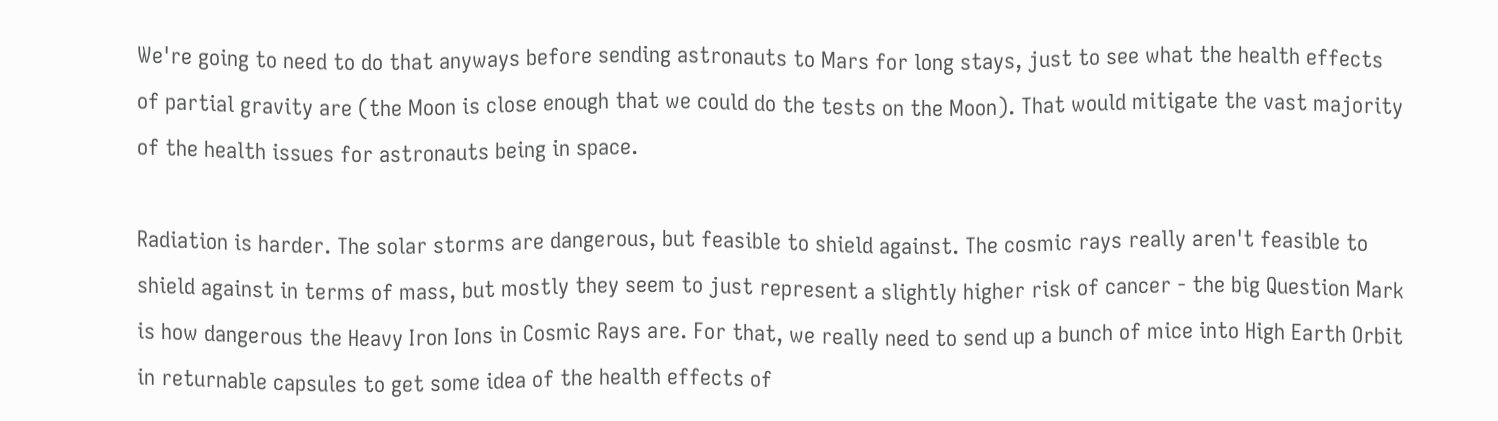We're going to need to do that anyways before sending astronauts to Mars for long stays, just to see what the health effects of partial gravity are (the Moon is close enough that we could do the tests on the Moon). That would mitigate the vast majority of the health issues for astronauts being in space.

Radiation is harder. The solar storms are dangerous, but feasible to shield against. The cosmic rays really aren't feasible to shield against in terms of mass, but mostly they seem to just represent a slightly higher risk of cancer - the big Question Mark is how dangerous the Heavy Iron Ions in Cosmic Rays are. For that, we really need to send up a bunch of mice into High Earth Orbit in returnable capsules to get some idea of the health effects of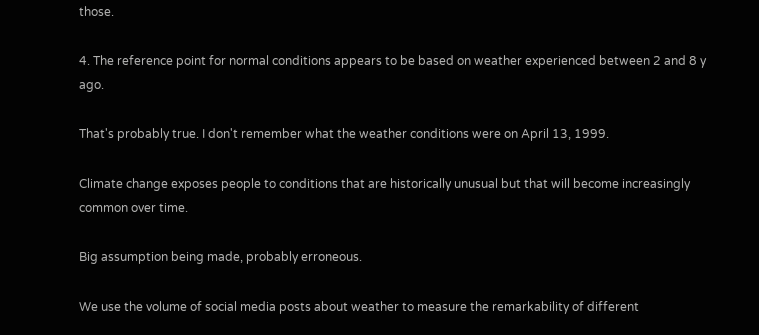those.

4. The reference point for normal conditions appears to be based on weather experienced between 2 and 8 y ago.

That's probably true. I don't remember what the weather conditions were on April 13, 1999.

Climate change exposes people to conditions that are historically unusual but that will become increasingly common over time.

Big assumption being made, probably erroneous.

We use the volume of social media posts about weather to measure the remarkability of different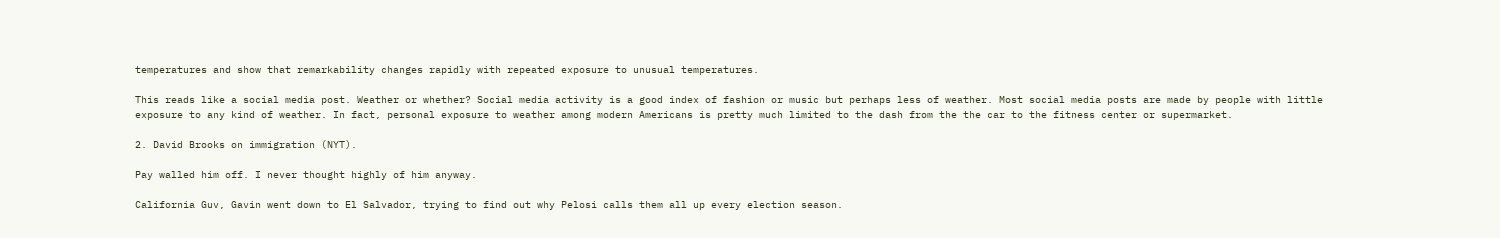temperatures and show that remarkability changes rapidly with repeated exposure to unusual temperatures.

This reads like a social media post. Weather or whether? Social media activity is a good index of fashion or music but perhaps less of weather. Most social media posts are made by people with little exposure to any kind of weather. In fact, personal exposure to weather among modern Americans is pretty much limited to the dash from the the car to the fitness center or supermarket.

2. David Brooks on immigration (NYT).

Pay walled him off. I never thought highly of him anyway.

California Guv, Gavin went down to El Salvador, trying to find out why Pelosi calls them all up every election season.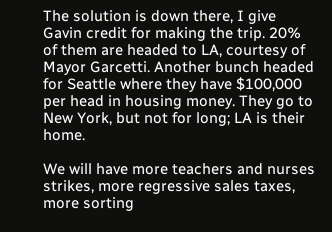The solution is down there, I give Gavin credit for making the trip. 20% of them are headed to LA, courtesy of Mayor Garcetti. Another bunch headed for Seattle where they have $100,000 per head in housing money. They go to New York, but not for long; LA is their home.

We will have more teachers and nurses strikes, more regressive sales taxes, more sorting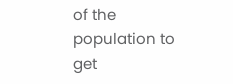of the population to get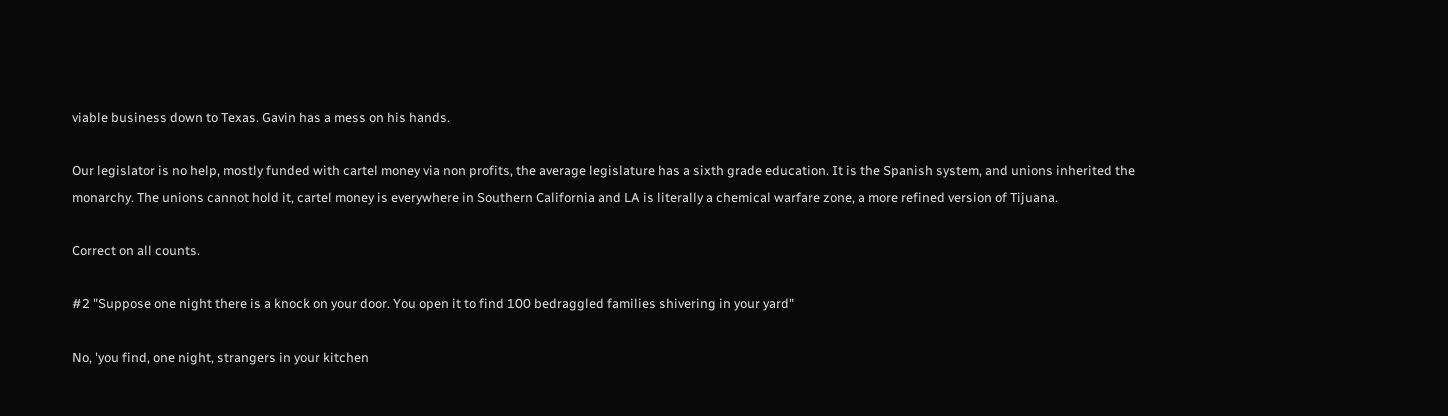viable business down to Texas. Gavin has a mess on his hands.

Our legislator is no help, mostly funded with cartel money via non profits, the average legislature has a sixth grade education. It is the Spanish system, and unions inherited the monarchy. The unions cannot hold it, cartel money is everywhere in Southern California and LA is literally a chemical warfare zone, a more refined version of Tijuana.

Correct on all counts.

#2 "Suppose one night there is a knock on your door. You open it to find 100 bedraggled families shivering in your yard"

No, 'you find, one night, strangers in your kitchen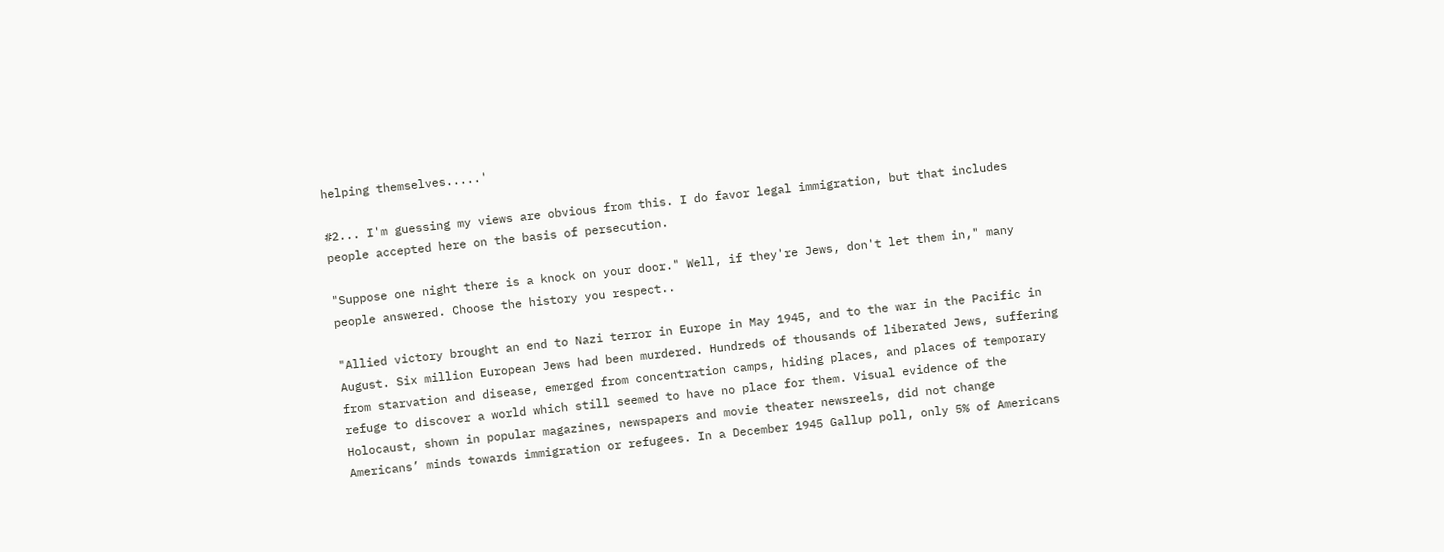helping themselves.....'

#2... I'm guessing my views are obvious from this. I do favor legal immigration, but that includes people accepted here on the basis of persecution.

"Suppose one night there is a knock on your door." Well, if they're Jews, don't let them in," many people answered. Choose the history you respect..

"Allied victory brought an end to Nazi terror in Europe in May 1945, and to the war in the Pacific in August. Six million European Jews had been murdered. Hundreds of thousands of liberated Jews, suffering from starvation and disease, emerged from concentration camps, hiding places, and places of temporary refuge to discover a world which still seemed to have no place for them. Visual evidence of the Holocaust, shown in popular magazines, newspapers and movie theater newsreels, did not change Americans’ minds towards immigration or refugees. In a December 1945 Gallup poll, only 5% of Americans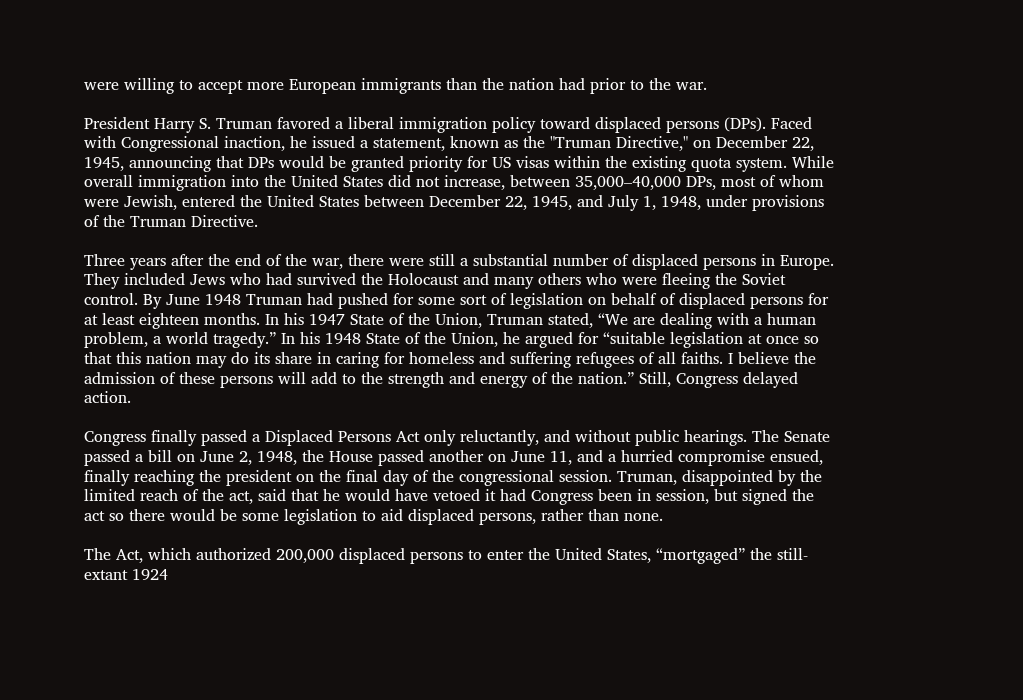were willing to accept more European immigrants than the nation had prior to the war.

President Harry S. Truman favored a liberal immigration policy toward displaced persons (DPs). Faced with Congressional inaction, he issued a statement, known as the "Truman Directive," on December 22, 1945, announcing that DPs would be granted priority for US visas within the existing quota system. While overall immigration into the United States did not increase, between 35,000–40,000 DPs, most of whom were Jewish, entered the United States between December 22, 1945, and July 1, 1948, under provisions of the Truman Directive.

Three years after the end of the war, there were still a substantial number of displaced persons in Europe. They included Jews who had survived the Holocaust and many others who were fleeing the Soviet control. By June 1948 Truman had pushed for some sort of legislation on behalf of displaced persons for at least eighteen months. In his 1947 State of the Union, Truman stated, “We are dealing with a human problem, a world tragedy.” In his 1948 State of the Union, he argued for “suitable legislation at once so that this nation may do its share in caring for homeless and suffering refugees of all faiths. I believe the admission of these persons will add to the strength and energy of the nation.” Still, Congress delayed action.

Congress finally passed a Displaced Persons Act only reluctantly, and without public hearings. The Senate passed a bill on June 2, 1948, the House passed another on June 11, and a hurried compromise ensued, finally reaching the president on the final day of the congressional session. Truman, disappointed by the limited reach of the act, said that he would have vetoed it had Congress been in session, but signed the act so there would be some legislation to aid displaced persons, rather than none.

The Act, which authorized 200,000 displaced persons to enter the United States, “mortgaged” the still-extant 1924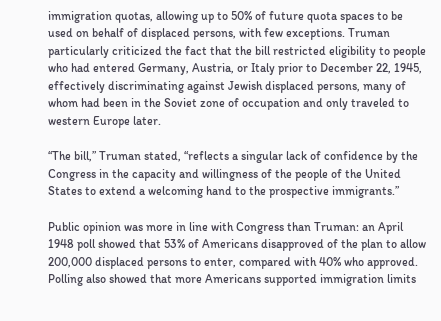immigration quotas, allowing up to 50% of future quota spaces to be used on behalf of displaced persons, with few exceptions. Truman particularly criticized the fact that the bill restricted eligibility to people who had entered Germany, Austria, or Italy prior to December 22, 1945, effectively discriminating against Jewish displaced persons, many of whom had been in the Soviet zone of occupation and only traveled to western Europe later.

“The bill,” Truman stated, “reflects a singular lack of confidence by the Congress in the capacity and willingness of the people of the United States to extend a welcoming hand to the prospective immigrants.”

Public opinion was more in line with Congress than Truman: an April 1948 poll showed that 53% of Americans disapproved of the plan to allow 200,000 displaced persons to enter, compared with 40% who approved. Polling also showed that more Americans supported immigration limits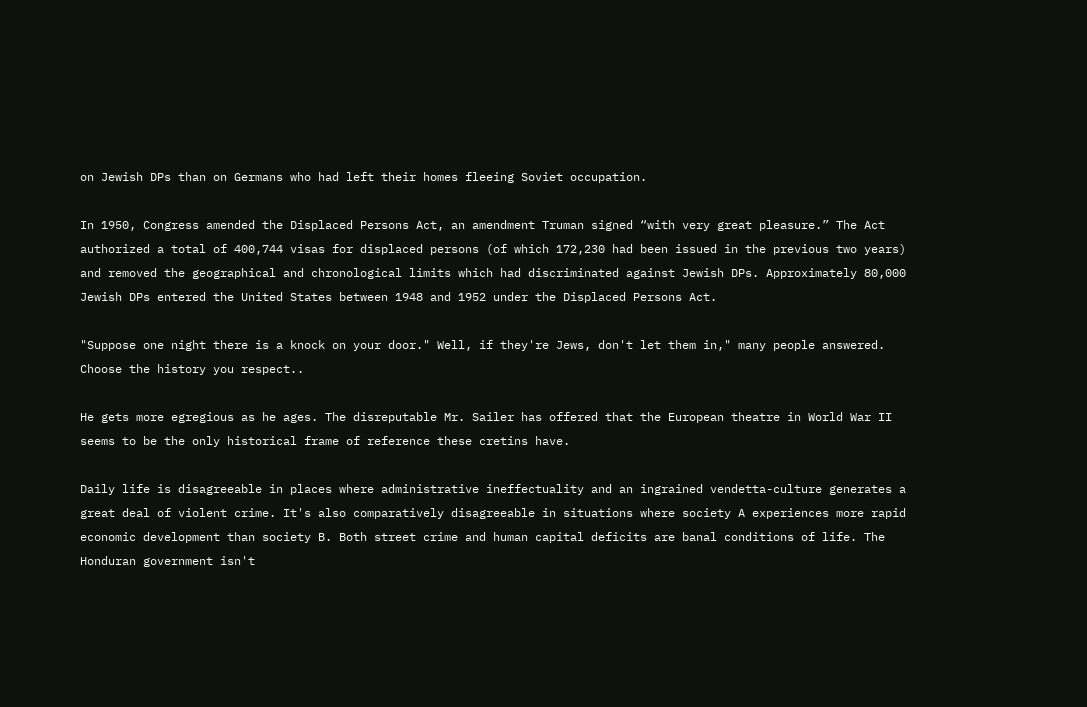on Jewish DPs than on Germans who had left their homes fleeing Soviet occupation.

In 1950, Congress amended the Displaced Persons Act, an amendment Truman signed “with very great pleasure.” The Act authorized a total of 400,744 visas for displaced persons (of which 172,230 had been issued in the previous two years) and removed the geographical and chronological limits which had discriminated against Jewish DPs. Approximately 80,000 Jewish DPs entered the United States between 1948 and 1952 under the Displaced Persons Act.

"Suppose one night there is a knock on your door." Well, if they're Jews, don't let them in," many people answered. Choose the history you respect..

He gets more egregious as he ages. The disreputable Mr. Sailer has offered that the European theatre in World War II seems to be the only historical frame of reference these cretins have.

Daily life is disagreeable in places where administrative ineffectuality and an ingrained vendetta-culture generates a great deal of violent crime. It's also comparatively disagreeable in situations where society A experiences more rapid economic development than society B. Both street crime and human capital deficits are banal conditions of life. The Honduran government isn't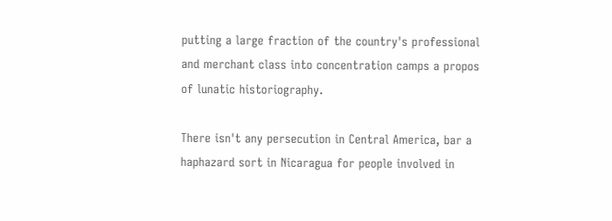putting a large fraction of the country's professional and merchant class into concentration camps a propos of lunatic historiography.

There isn't any persecution in Central America, bar a haphazard sort in Nicaragua for people involved in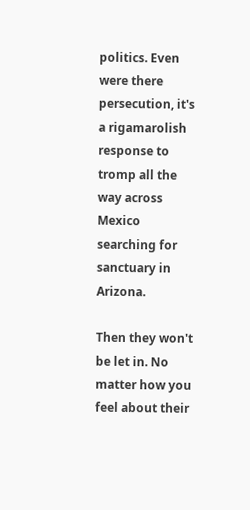politics. Even were there persecution, it's a rigamarolish response to tromp all the way across Mexico searching for sanctuary in Arizona.

Then they won't be let in. No matter how you feel about their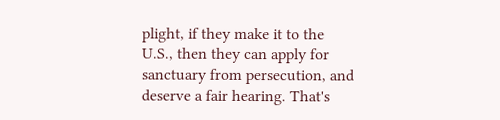plight, if they make it to the U.S., then they can apply for sanctuary from persecution, and deserve a fair hearing. That's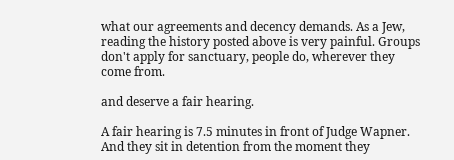what our agreements and decency demands. As a Jew, reading the history posted above is very painful. Groups don't apply for sanctuary, people do, wherever they come from.

and deserve a fair hearing.

A fair hearing is 7.5 minutes in front of Judge Wapner. And they sit in detention from the moment they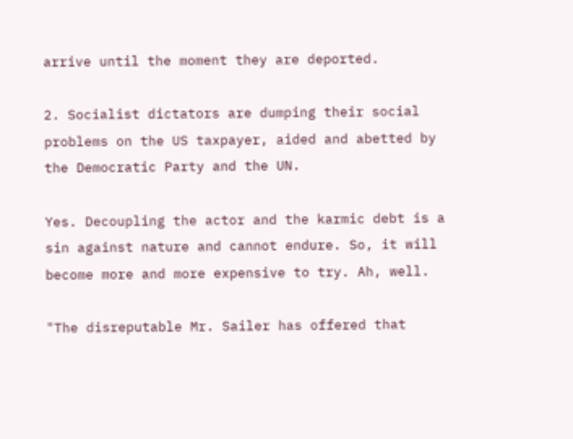arrive until the moment they are deported.

2. Socialist dictators are dumping their social problems on the US taxpayer, aided and abetted by the Democratic Party and the UN.

Yes. Decoupling the actor and the karmic debt is a sin against nature and cannot endure. So, it will become more and more expensive to try. Ah, well.

"The disreputable Mr. Sailer has offered that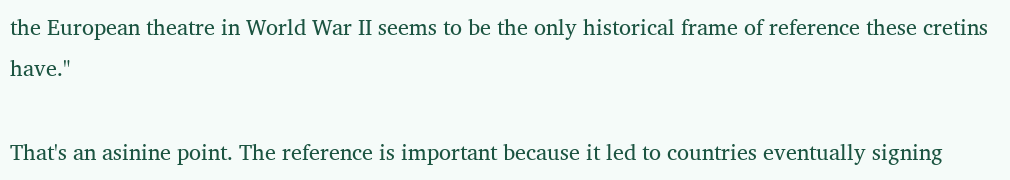the European theatre in World War II seems to be the only historical frame of reference these cretins have."

That's an asinine point. The reference is important because it led to countries eventually signing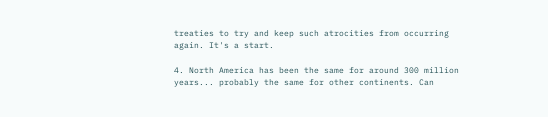treaties to try and keep such atrocities from occurring again. It's a start.

4. North America has been the same for around 300 million years... probably the same for other continents. Can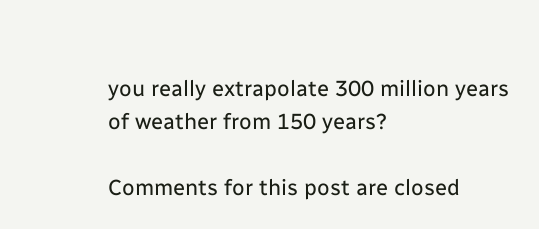you really extrapolate 300 million years of weather from 150 years?

Comments for this post are closed